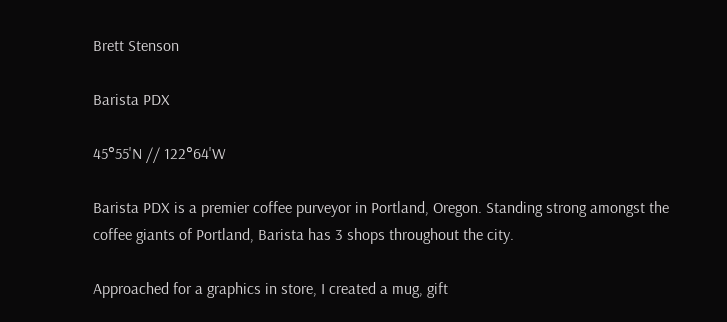Brett Stenson

Barista PDX

45°55'N // 122°64'W

Barista PDX is a premier coffee purveyor in Portland, Oregon. Standing strong amongst the coffee giants of Portland, Barista has 3 shops throughout the city.

Approached for a graphics in store, I created a mug, gift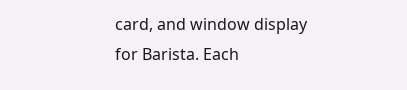card, and window display for Barista. Each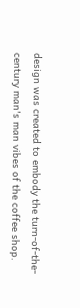design was created to embody the turn-of-the-century man's man vibes of the coffee shop.